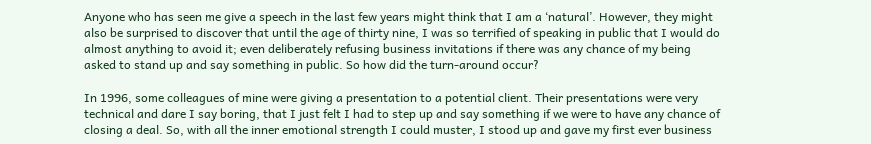Anyone who has seen me give a speech in the last few years might think that I am a ‘natural’. However, they might also be surprised to discover that until the age of thirty nine, I was so terrified of speaking in public that I would do almost anything to avoid it; even deliberately refusing business invitations if there was any chance of my being asked to stand up and say something in public. So how did the turn-around occur?

In 1996, some colleagues of mine were giving a presentation to a potential client. Their presentations were very technical and dare I say boring, that I just felt I had to step up and say something if we were to have any chance of closing a deal. So, with all the inner emotional strength I could muster, I stood up and gave my first ever business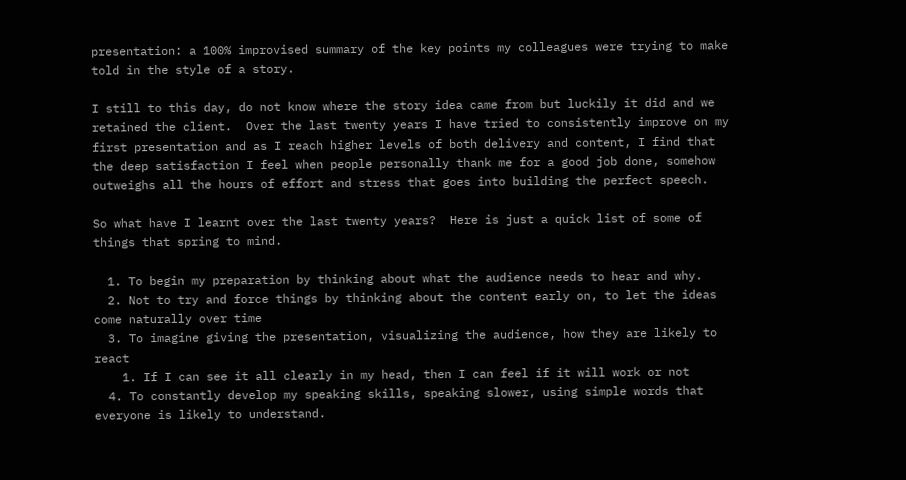presentation: a 100% improvised summary of the key points my colleagues were trying to make told in the style of a story.

I still to this day, do not know where the story idea came from but luckily it did and we retained the client.  Over the last twenty years I have tried to consistently improve on my first presentation and as I reach higher levels of both delivery and content, I find that the deep satisfaction I feel when people personally thank me for a good job done, somehow outweighs all the hours of effort and stress that goes into building the perfect speech.

So what have I learnt over the last twenty years?  Here is just a quick list of some of things that spring to mind.

  1. To begin my preparation by thinking about what the audience needs to hear and why.
  2. Not to try and force things by thinking about the content early on, to let the ideas come naturally over time
  3. To imagine giving the presentation, visualizing the audience, how they are likely to react
    1. If I can see it all clearly in my head, then I can feel if it will work or not
  4. To constantly develop my speaking skills, speaking slower, using simple words that everyone is likely to understand.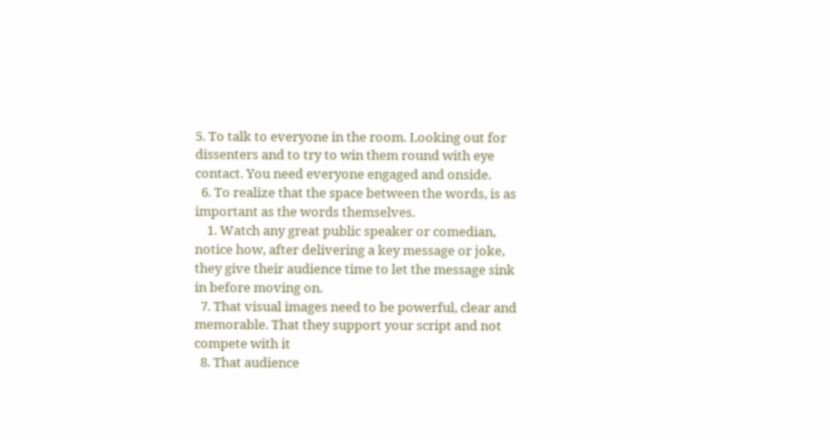5. To talk to everyone in the room. Looking out for dissenters and to try to win them round with eye contact. You need everyone engaged and onside.
  6. To realize that the space between the words, is as important as the words themselves.
    1. Watch any great public speaker or comedian, notice how, after delivering a key message or joke, they give their audience time to let the message sink in before moving on.
  7. That visual images need to be powerful, clear and memorable. That they support your script and not compete with it
  8. That audience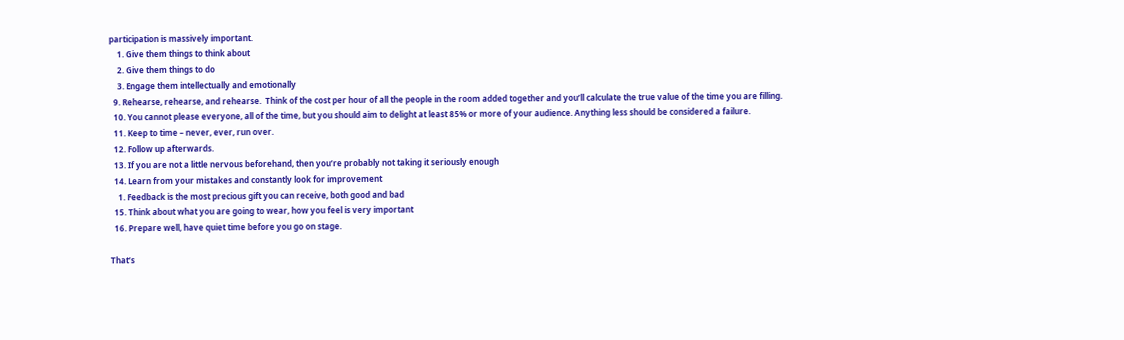participation is massively important.
    1. Give them things to think about
    2. Give them things to do
    3. Engage them intellectually and emotionally
  9. Rehearse, rehearse, and rehearse.  Think of the cost per hour of all the people in the room added together and you’ll calculate the true value of the time you are filling.
  10. You cannot please everyone, all of the time, but you should aim to delight at least 85% or more of your audience. Anything less should be considered a failure.
  11. Keep to time – never, ever, run over.
  12. Follow up afterwards.
  13. If you are not a little nervous beforehand, then you’re probably not taking it seriously enough
  14. Learn from your mistakes and constantly look for improvement
    1. Feedback is the most precious gift you can receive, both good and bad
  15. Think about what you are going to wear, how you feel is very important
  16. Prepare well, have quiet time before you go on stage.

That’s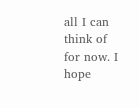all I can think of for now. I hope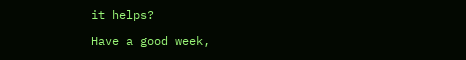it helps?

Have a good week,